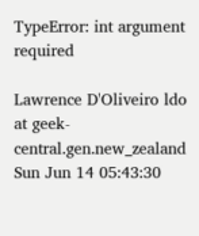TypeError: int argument required

Lawrence D'Oliveiro ldo at geek-central.gen.new_zealand
Sun Jun 14 05:43:30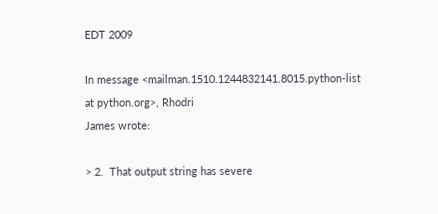EDT 2009

In message <mailman.1510.1244832141.8015.python-list at python.org>, Rhodri
James wrote:

> 2.  That output string has severe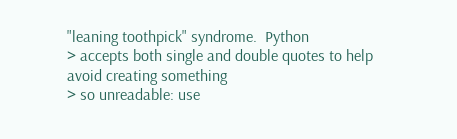"leaning toothpick" syndrome.  Python
> accepts both single and double quotes to help avoid creating something
> so unreadable: use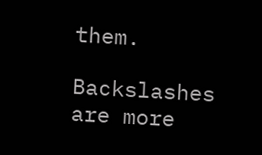them.

Backslashes are more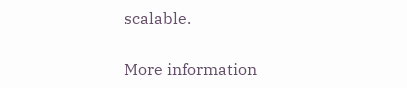scalable.

More information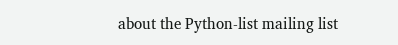about the Python-list mailing list